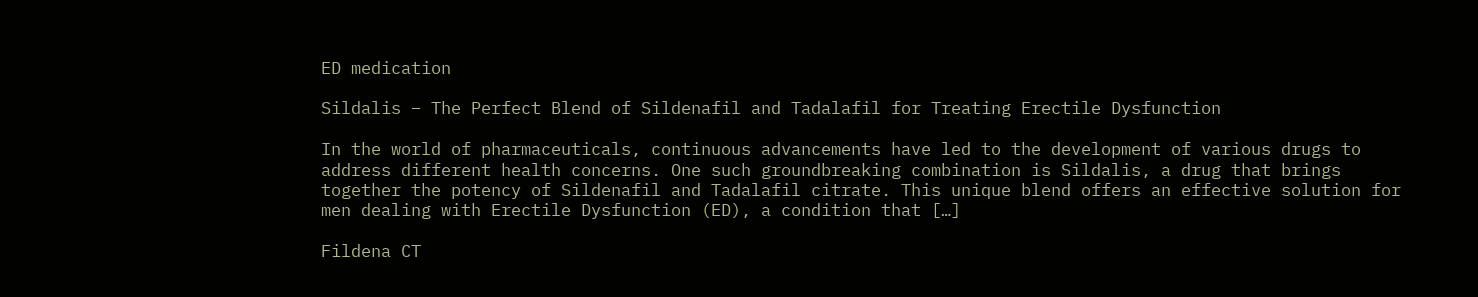ED medication

Sildalis – The Perfect Blend of Sildenafil and Tadalafil for Treating Erectile Dysfunction

In the world of pharmaceuticals, continuous advancements have led to the development of various drugs to address different health concerns. One such groundbreaking combination is Sildalis, a drug that brings together the potency of Sildenafil and Tadalafil citrate. This unique blend offers an effective solution for men dealing with Erectile Dysfunction (ED), a condition that […]

Fildena CT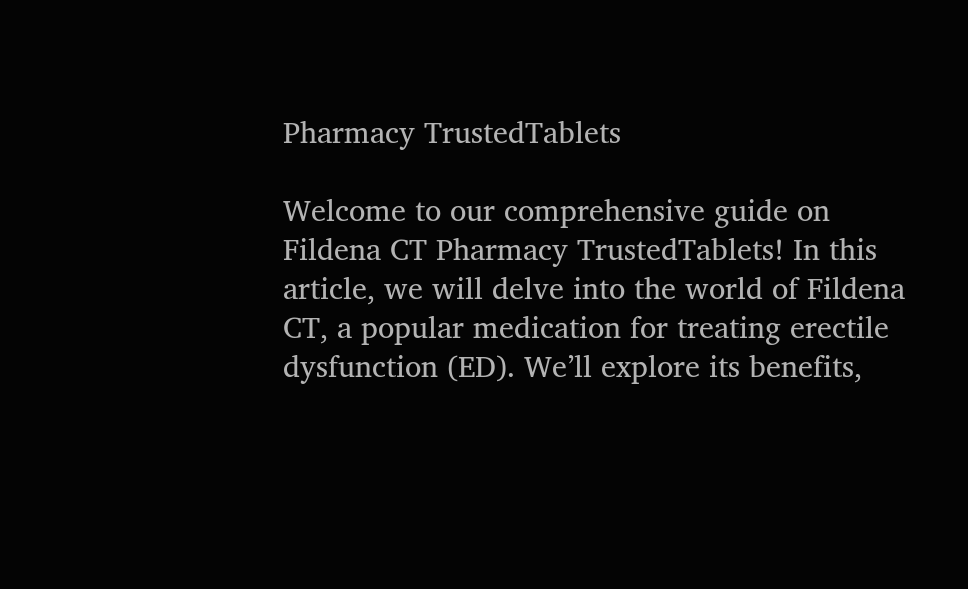Pharmacy TrustedTablets

Welcome to our comprehensive guide on Fildena CT Pharmacy TrustedTablets! In this article, we will delve into the world of Fildena CT, a popular medication for treating erectile dysfunction (ED). We’ll explore its benefits,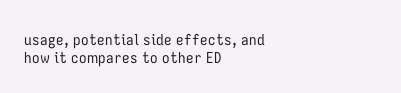usage, potential side effects, and how it compares to other ED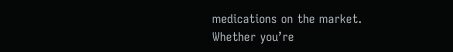medications on the market. Whether you’re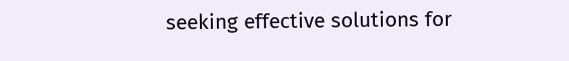seeking effective solutions for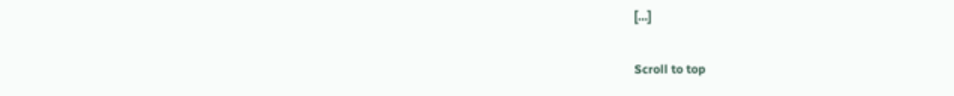[…]

Scroll to top